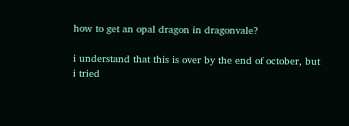how to get an opal dragon in dragonvale?

i understand that this is over by the end of october, but i tried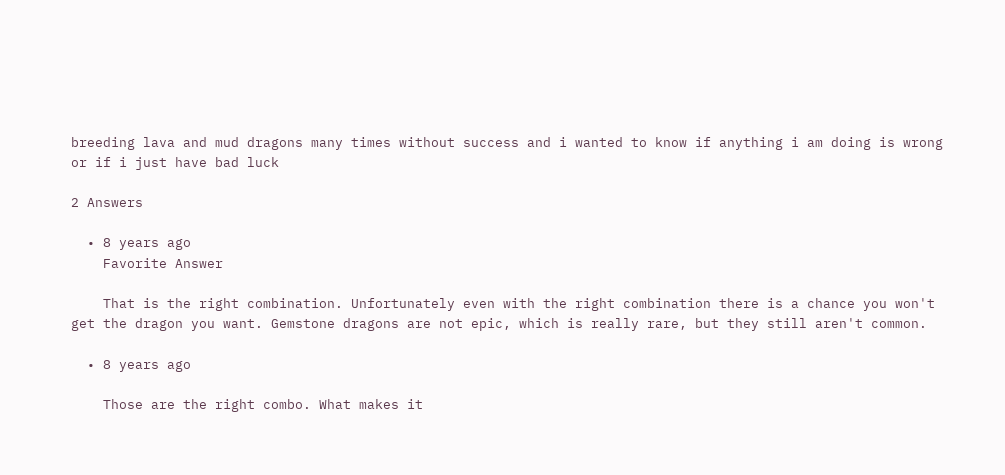breeding lava and mud dragons many times without success and i wanted to know if anything i am doing is wrong or if i just have bad luck

2 Answers

  • 8 years ago
    Favorite Answer

    That is the right combination. Unfortunately even with the right combination there is a chance you won't get the dragon you want. Gemstone dragons are not epic, which is really rare, but they still aren't common.

  • 8 years ago

    Those are the right combo. What makes it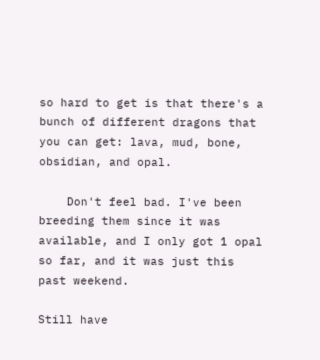so hard to get is that there's a bunch of different dragons that you can get: lava, mud, bone, obsidian, and opal.

    Don't feel bad. I've been breeding them since it was available, and I only got 1 opal so far, and it was just this past weekend.

Still have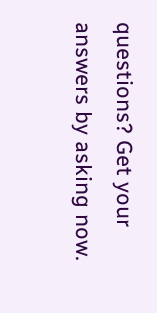questions? Get your answers by asking now.